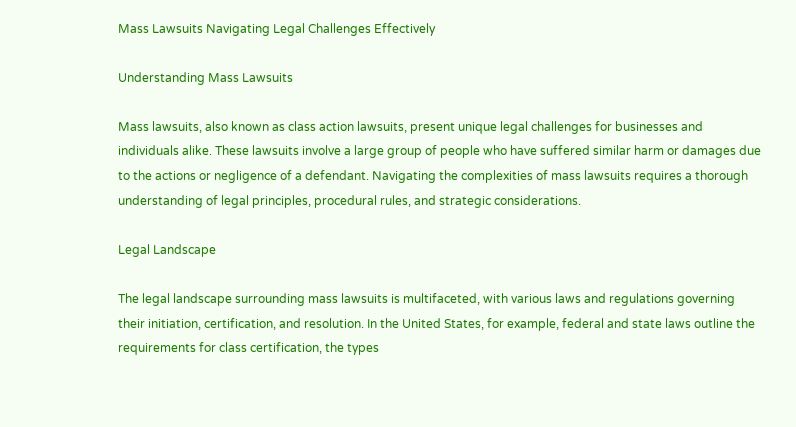Mass Lawsuits Navigating Legal Challenges Effectively

Understanding Mass Lawsuits

Mass lawsuits, also known as class action lawsuits, present unique legal challenges for businesses and individuals alike. These lawsuits involve a large group of people who have suffered similar harm or damages due to the actions or negligence of a defendant. Navigating the complexities of mass lawsuits requires a thorough understanding of legal principles, procedural rules, and strategic considerations.

Legal Landscape

The legal landscape surrounding mass lawsuits is multifaceted, with various laws and regulations governing their initiation, certification, and resolution. In the United States, for example, federal and state laws outline the requirements for class certification, the types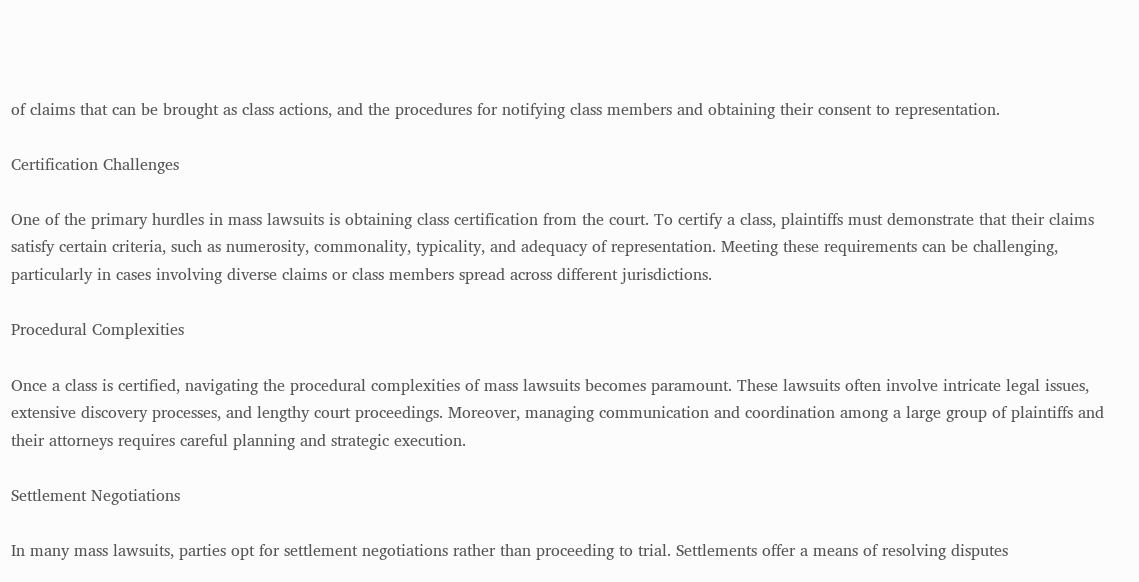of claims that can be brought as class actions, and the procedures for notifying class members and obtaining their consent to representation.

Certification Challenges

One of the primary hurdles in mass lawsuits is obtaining class certification from the court. To certify a class, plaintiffs must demonstrate that their claims satisfy certain criteria, such as numerosity, commonality, typicality, and adequacy of representation. Meeting these requirements can be challenging, particularly in cases involving diverse claims or class members spread across different jurisdictions.

Procedural Complexities

Once a class is certified, navigating the procedural complexities of mass lawsuits becomes paramount. These lawsuits often involve intricate legal issues, extensive discovery processes, and lengthy court proceedings. Moreover, managing communication and coordination among a large group of plaintiffs and their attorneys requires careful planning and strategic execution.

Settlement Negotiations

In many mass lawsuits, parties opt for settlement negotiations rather than proceeding to trial. Settlements offer a means of resolving disputes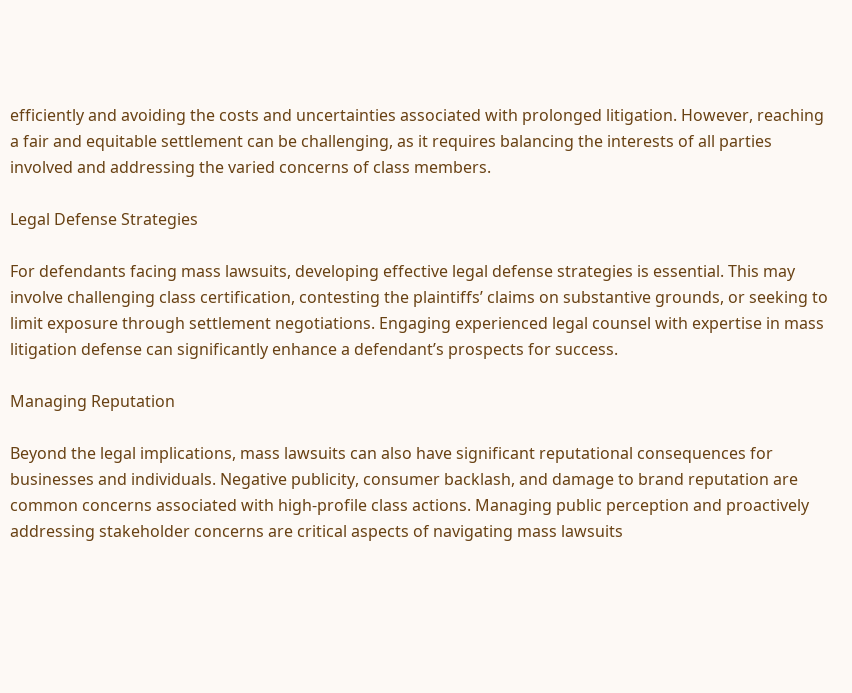efficiently and avoiding the costs and uncertainties associated with prolonged litigation. However, reaching a fair and equitable settlement can be challenging, as it requires balancing the interests of all parties involved and addressing the varied concerns of class members.

Legal Defense Strategies

For defendants facing mass lawsuits, developing effective legal defense strategies is essential. This may involve challenging class certification, contesting the plaintiffs’ claims on substantive grounds, or seeking to limit exposure through settlement negotiations. Engaging experienced legal counsel with expertise in mass litigation defense can significantly enhance a defendant’s prospects for success.

Managing Reputation

Beyond the legal implications, mass lawsuits can also have significant reputational consequences for businesses and individuals. Negative publicity, consumer backlash, and damage to brand reputation are common concerns associated with high-profile class actions. Managing public perception and proactively addressing stakeholder concerns are critical aspects of navigating mass lawsuits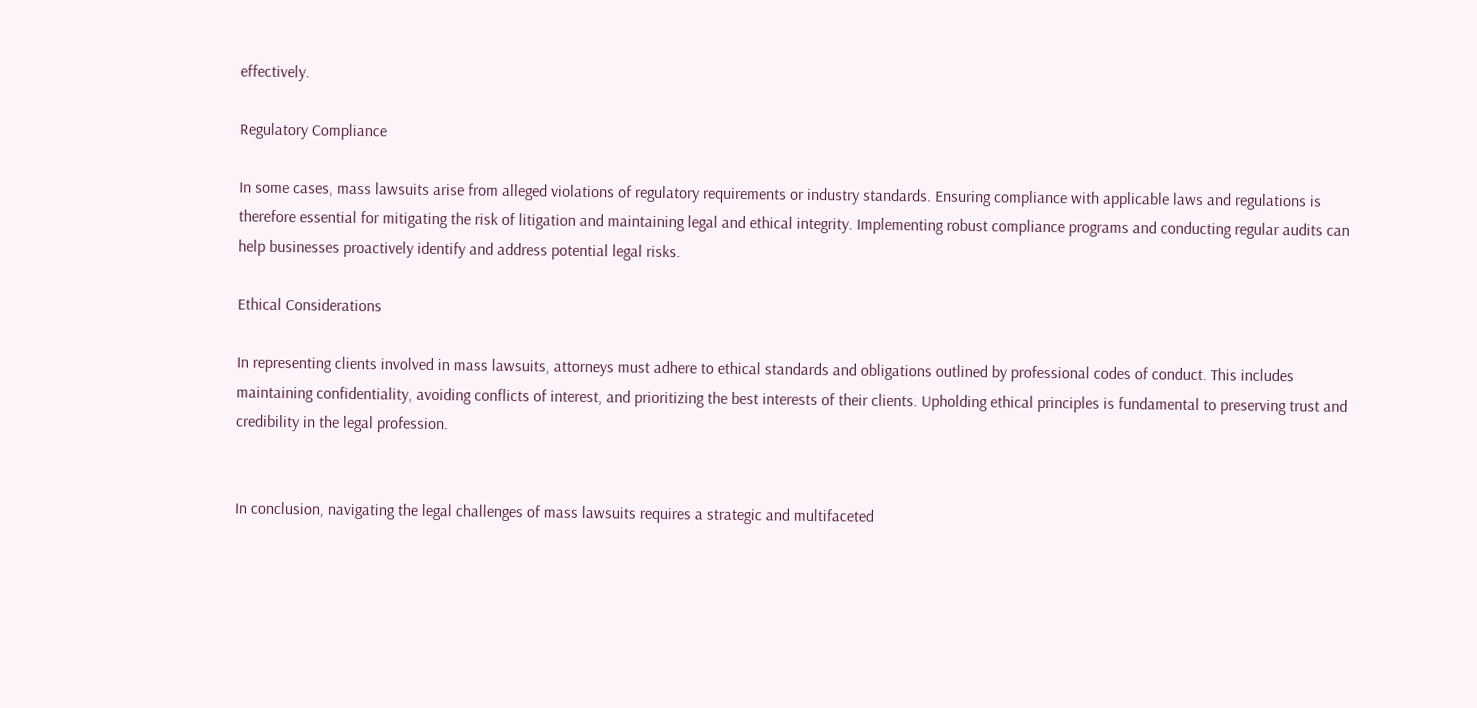effectively.

Regulatory Compliance

In some cases, mass lawsuits arise from alleged violations of regulatory requirements or industry standards. Ensuring compliance with applicable laws and regulations is therefore essential for mitigating the risk of litigation and maintaining legal and ethical integrity. Implementing robust compliance programs and conducting regular audits can help businesses proactively identify and address potential legal risks.

Ethical Considerations

In representing clients involved in mass lawsuits, attorneys must adhere to ethical standards and obligations outlined by professional codes of conduct. This includes maintaining confidentiality, avoiding conflicts of interest, and prioritizing the best interests of their clients. Upholding ethical principles is fundamental to preserving trust and credibility in the legal profession.


In conclusion, navigating the legal challenges of mass lawsuits requires a strategic and multifaceted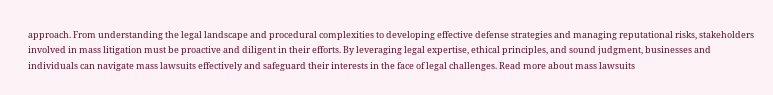approach. From understanding the legal landscape and procedural complexities to developing effective defense strategies and managing reputational risks, stakeholders involved in mass litigation must be proactive and diligent in their efforts. By leveraging legal expertise, ethical principles, and sound judgment, businesses and individuals can navigate mass lawsuits effectively and safeguard their interests in the face of legal challenges. Read more about mass lawsuits